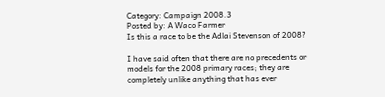Category: Campaign 2008.3
Posted by: A Waco Farmer
Is this a race to be the Adlai Stevenson of 2008?

I have said often that there are no precedents or models for the 2008 primary races; they are completely unlike anything that has ever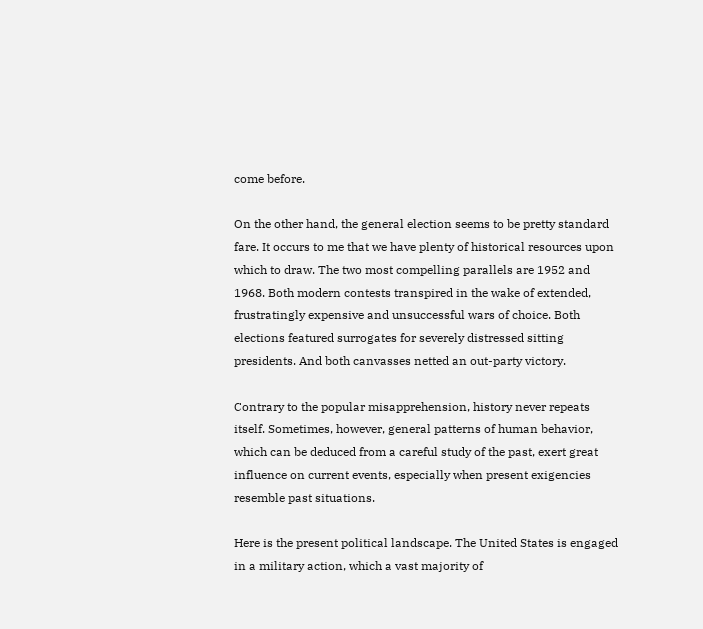come before.

On the other hand, the general election seems to be pretty standard fare. It occurs to me that we have plenty of historical resources upon which to draw. The two most compelling parallels are 1952 and 1968. Both modern contests transpired in the wake of extended, frustratingly expensive and unsuccessful wars of choice. Both elections featured surrogates for severely distressed sitting presidents. And both canvasses netted an out-party victory.

Contrary to the popular misapprehension, history never repeats itself. Sometimes, however, general patterns of human behavior, which can be deduced from a careful study of the past, exert great influence on current events, especially when present exigencies resemble past situations.

Here is the present political landscape. The United States is engaged in a military action, which a vast majority of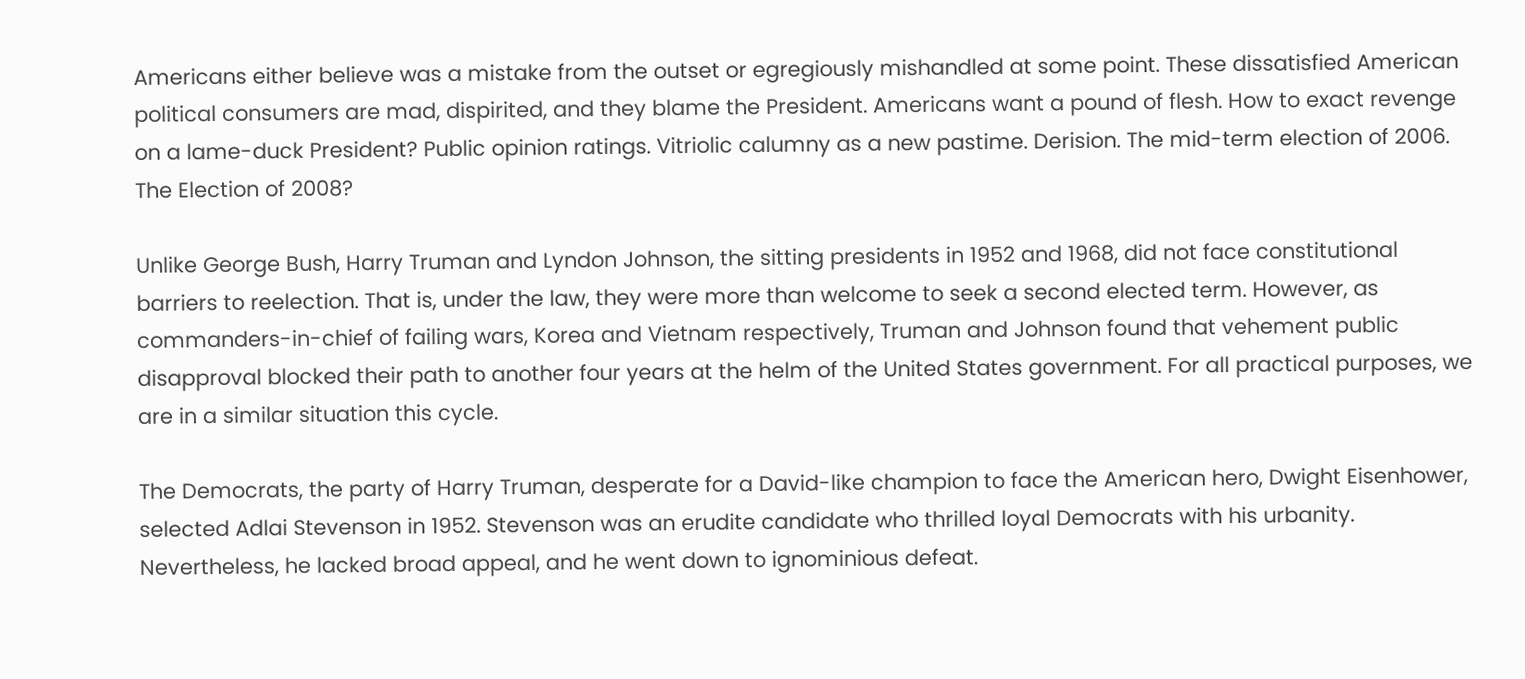Americans either believe was a mistake from the outset or egregiously mishandled at some point. These dissatisfied American political consumers are mad, dispirited, and they blame the President. Americans want a pound of flesh. How to exact revenge on a lame-duck President? Public opinion ratings. Vitriolic calumny as a new pastime. Derision. The mid-term election of 2006. The Election of 2008?

Unlike George Bush, Harry Truman and Lyndon Johnson, the sitting presidents in 1952 and 1968, did not face constitutional barriers to reelection. That is, under the law, they were more than welcome to seek a second elected term. However, as commanders-in-chief of failing wars, Korea and Vietnam respectively, Truman and Johnson found that vehement public disapproval blocked their path to another four years at the helm of the United States government. For all practical purposes, we are in a similar situation this cycle.

The Democrats, the party of Harry Truman, desperate for a David-like champion to face the American hero, Dwight Eisenhower, selected Adlai Stevenson in 1952. Stevenson was an erudite candidate who thrilled loyal Democrats with his urbanity. Nevertheless, he lacked broad appeal, and he went down to ignominious defeat.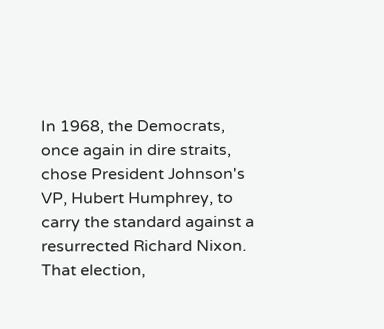In 1968, the Democrats, once again in dire straits, chose President Johnson's VP, Hubert Humphrey, to carry the standard against a resurrected Richard Nixon. That election,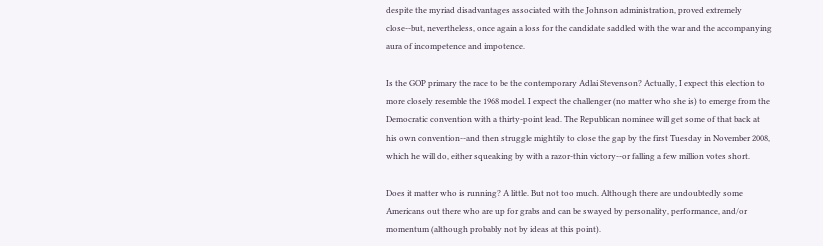despite the myriad disadvantages associated with the Johnson administration, proved extremely close--but, nevertheless, once again a loss for the candidate saddled with the war and the accompanying aura of incompetence and impotence.

Is the GOP primary the race to be the contemporary Adlai Stevenson? Actually, I expect this election to more closely resemble the 1968 model. I expect the challenger (no matter who she is) to emerge from the Democratic convention with a thirty-point lead. The Republican nominee will get some of that back at his own convention--and then struggle mightily to close the gap by the first Tuesday in November 2008, which he will do, either squeaking by with a razor-thin victory--or falling a few million votes short.

Does it matter who is running? A little. But not too much. Although there are undoubtedly some Americans out there who are up for grabs and can be swayed by personality, performance, and/or momentum (although probably not by ideas at this point).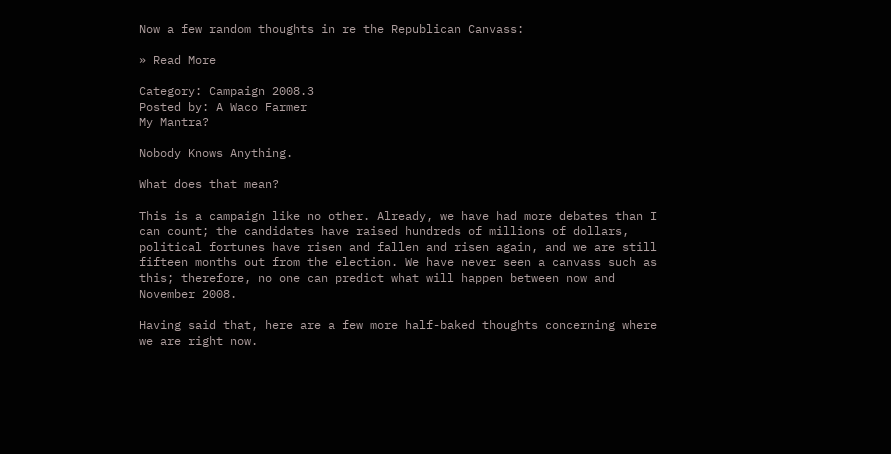Now a few random thoughts in re the Republican Canvass:

» Read More

Category: Campaign 2008.3
Posted by: A Waco Farmer
My Mantra?

Nobody Knows Anything.

What does that mean?

This is a campaign like no other. Already, we have had more debates than I can count; the candidates have raised hundreds of millions of dollars, political fortunes have risen and fallen and risen again, and we are still fifteen months out from the election. We have never seen a canvass such as this; therefore, no one can predict what will happen between now and November 2008.

Having said that, here are a few more half-baked thoughts concerning where we are right now.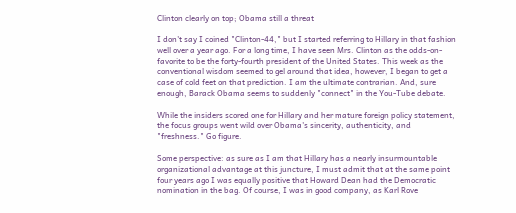Clinton clearly on top; Obama still a threat

I don't say I coined "Clinton-44," but I started referring to Hillary in that fashion well over a year ago. For a long time, I have seen Mrs. Clinton as the odds-on-favorite to be the forty-fourth president of the United States. This week as the conventional wisdom seemed to gel around that idea, however, I began to get a case of cold feet on that prediction. I am the ultimate contrarian. And, sure enough, Barack Obama seems to suddenly "connect" in the You-Tube debate.

While the insiders scored one for Hillary and her mature foreign policy statement, the focus groups went wild over Obama's sincerity, authenticity, and "freshness." Go figure.

Some perspective: as sure as I am that Hillary has a nearly insurmountable organizational advantage at this juncture, I must admit that at the same point four years ago I was equally positive that Howard Dean had the Democratic nomination in the bag. Of course, I was in good company, as Karl Rove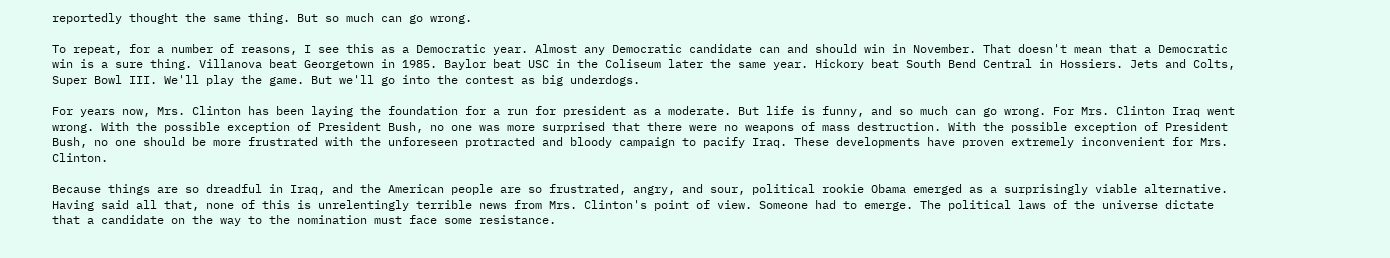reportedly thought the same thing. But so much can go wrong.

To repeat, for a number of reasons, I see this as a Democratic year. Almost any Democratic candidate can and should win in November. That doesn't mean that a Democratic win is a sure thing. Villanova beat Georgetown in 1985. Baylor beat USC in the Coliseum later the same year. Hickory beat South Bend Central in Hossiers. Jets and Colts, Super Bowl III. We'll play the game. But we'll go into the contest as big underdogs.

For years now, Mrs. Clinton has been laying the foundation for a run for president as a moderate. But life is funny, and so much can go wrong. For Mrs. Clinton Iraq went wrong. With the possible exception of President Bush, no one was more surprised that there were no weapons of mass destruction. With the possible exception of President Bush, no one should be more frustrated with the unforeseen protracted and bloody campaign to pacify Iraq. These developments have proven extremely inconvenient for Mrs. Clinton.

Because things are so dreadful in Iraq, and the American people are so frustrated, angry, and sour, political rookie Obama emerged as a surprisingly viable alternative. Having said all that, none of this is unrelentingly terrible news from Mrs. Clinton's point of view. Someone had to emerge. The political laws of the universe dictate that a candidate on the way to the nomination must face some resistance.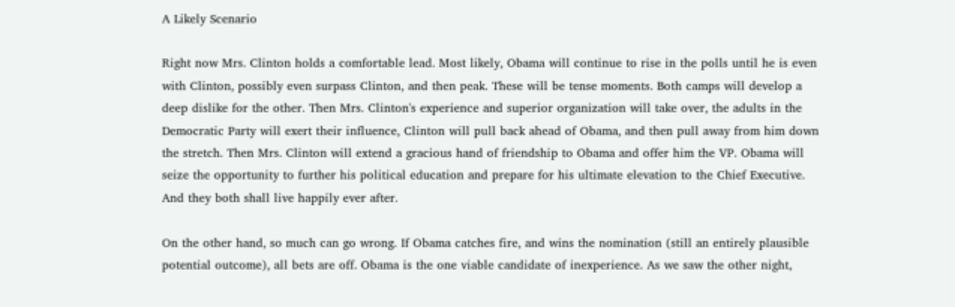A Likely Scenario

Right now Mrs. Clinton holds a comfortable lead. Most likely, Obama will continue to rise in the polls until he is even with Clinton, possibly even surpass Clinton, and then peak. These will be tense moments. Both camps will develop a deep dislike for the other. Then Mrs. Clinton's experience and superior organization will take over, the adults in the Democratic Party will exert their influence, Clinton will pull back ahead of Obama, and then pull away from him down the stretch. Then Mrs. Clinton will extend a gracious hand of friendship to Obama and offer him the VP. Obama will seize the opportunity to further his political education and prepare for his ultimate elevation to the Chief Executive. And they both shall live happily ever after.

On the other hand, so much can go wrong. If Obama catches fire, and wins the nomination (still an entirely plausible potential outcome), all bets are off. Obama is the one viable candidate of inexperience. As we saw the other night,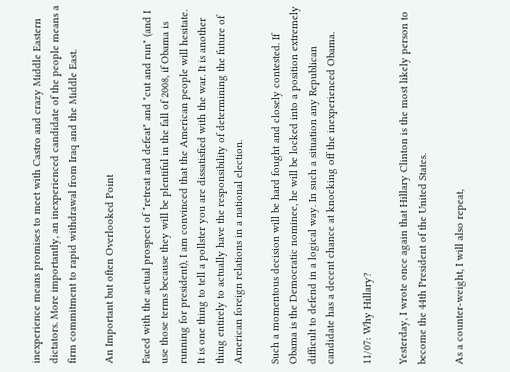inexperience means promises to meet with Castro and crazy Middle Eastern dictators. More importantly, an inexperienced candidate of the people means a firm commitment to rapid withdrawal from Iraq and the Middle East.

An Important but often Overlooked Point

Faced with the actual prospect of "retreat and defeat" and "cut and run" (and I use those terms because they will be plentiful in the fall of 2008, if Obama is running for president), I am convinced that the American people will hesitate. It is one thing to tell a pollster you are dissatisfied with the war. It is another thing entirely to actually have the responsibility of determining the future of American foreign relations in a national election.

Such a momentous decision will be hard fought and closely contested. If Obama is the Democratic nominee, he will be locked into a position extremely difficult to defend in a logical way. In such a situation any Republican candidate has a decent chance at knocking off the inexperienced Obama.

11/07: Why Hillary?

Yesterday, I wrote once again that Hillary Clinton is the most likely person to become the 44th President of the United States.

As a counter-weight, I will also repeat,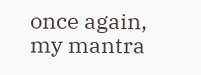once again, my mantra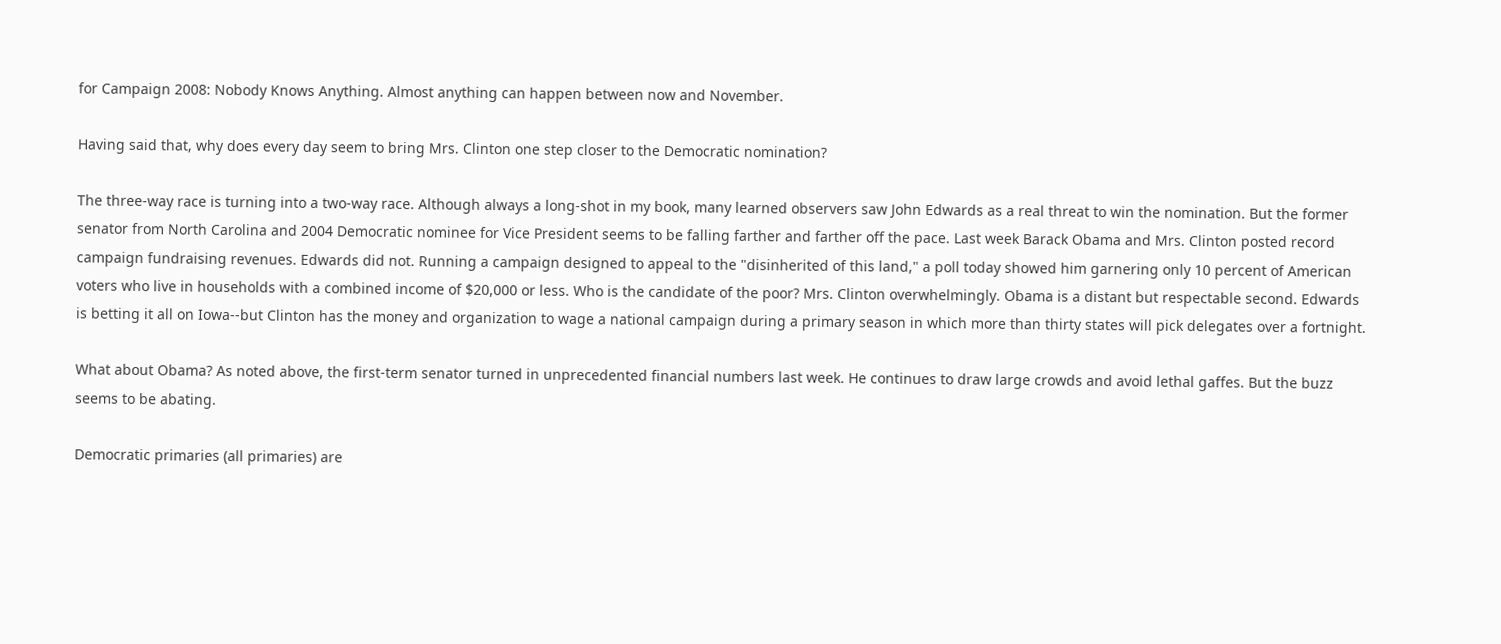for Campaign 2008: Nobody Knows Anything. Almost anything can happen between now and November.

Having said that, why does every day seem to bring Mrs. Clinton one step closer to the Democratic nomination?

The three-way race is turning into a two-way race. Although always a long-shot in my book, many learned observers saw John Edwards as a real threat to win the nomination. But the former senator from North Carolina and 2004 Democratic nominee for Vice President seems to be falling farther and farther off the pace. Last week Barack Obama and Mrs. Clinton posted record campaign fundraising revenues. Edwards did not. Running a campaign designed to appeal to the "disinherited of this land," a poll today showed him garnering only 10 percent of American voters who live in households with a combined income of $20,000 or less. Who is the candidate of the poor? Mrs. Clinton overwhelmingly. Obama is a distant but respectable second. Edwards is betting it all on Iowa--but Clinton has the money and organization to wage a national campaign during a primary season in which more than thirty states will pick delegates over a fortnight.

What about Obama? As noted above, the first-term senator turned in unprecedented financial numbers last week. He continues to draw large crowds and avoid lethal gaffes. But the buzz seems to be abating.

Democratic primaries (all primaries) are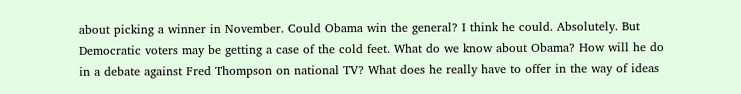about picking a winner in November. Could Obama win the general? I think he could. Absolutely. But Democratic voters may be getting a case of the cold feet. What do we know about Obama? How will he do in a debate against Fred Thompson on national TV? What does he really have to offer in the way of ideas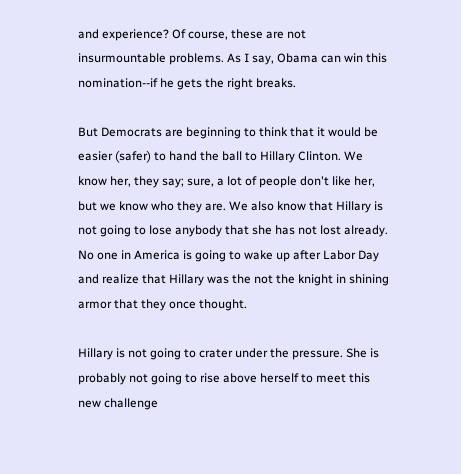and experience? Of course, these are not insurmountable problems. As I say, Obama can win this nomination--if he gets the right breaks.

But Democrats are beginning to think that it would be easier (safer) to hand the ball to Hillary Clinton. We know her, they say; sure, a lot of people don't like her, but we know who they are. We also know that Hillary is not going to lose anybody that she has not lost already. No one in America is going to wake up after Labor Day and realize that Hillary was the not the knight in shining armor that they once thought.

Hillary is not going to crater under the pressure. She is probably not going to rise above herself to meet this new challenge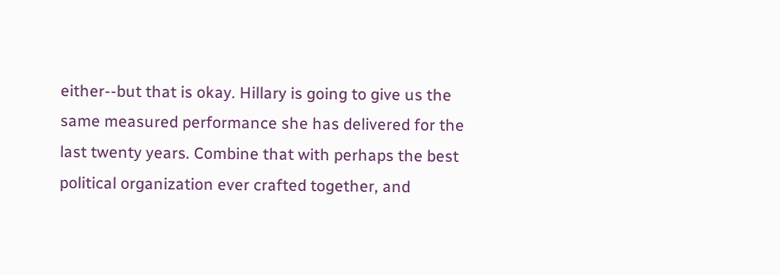either--but that is okay. Hillary is going to give us the same measured performance she has delivered for the last twenty years. Combine that with perhaps the best political organization ever crafted together, and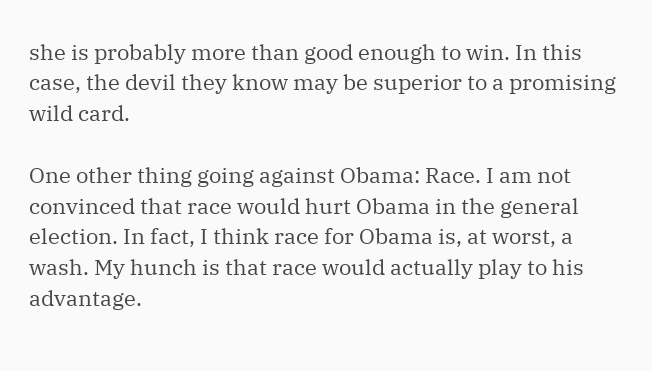she is probably more than good enough to win. In this case, the devil they know may be superior to a promising wild card.

One other thing going against Obama: Race. I am not convinced that race would hurt Obama in the general election. In fact, I think race for Obama is, at worst, a wash. My hunch is that race would actually play to his advantage.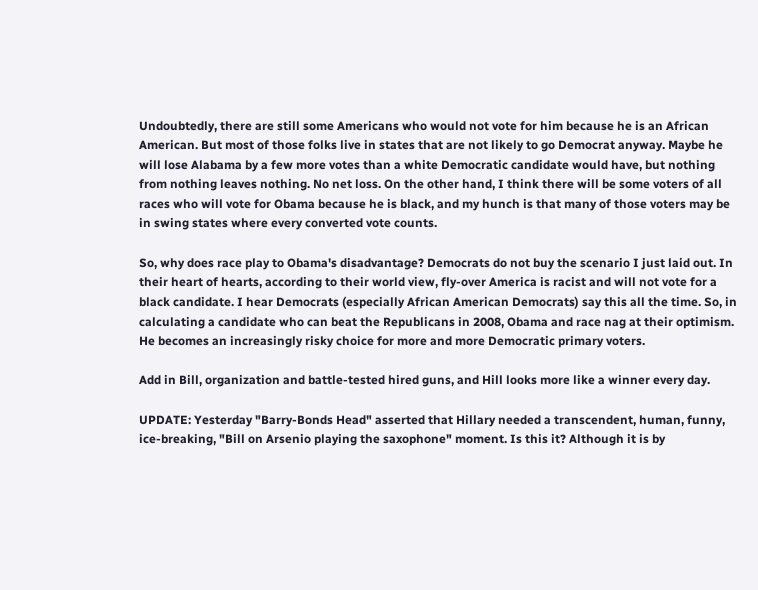Undoubtedly, there are still some Americans who would not vote for him because he is an African American. But most of those folks live in states that are not likely to go Democrat anyway. Maybe he will lose Alabama by a few more votes than a white Democratic candidate would have, but nothing from nothing leaves nothing. No net loss. On the other hand, I think there will be some voters of all races who will vote for Obama because he is black, and my hunch is that many of those voters may be in swing states where every converted vote counts.

So, why does race play to Obama's disadvantage? Democrats do not buy the scenario I just laid out. In their heart of hearts, according to their world view, fly-over America is racist and will not vote for a black candidate. I hear Democrats (especially African American Democrats) say this all the time. So, in calculating a candidate who can beat the Republicans in 2008, Obama and race nag at their optimism. He becomes an increasingly risky choice for more and more Democratic primary voters.

Add in Bill, organization and battle-tested hired guns, and Hill looks more like a winner every day.

UPDATE: Yesterday "Barry-Bonds Head" asserted that Hillary needed a transcendent, human, funny, ice-breaking, "Bill on Arsenio playing the saxophone" moment. Is this it? Although it is by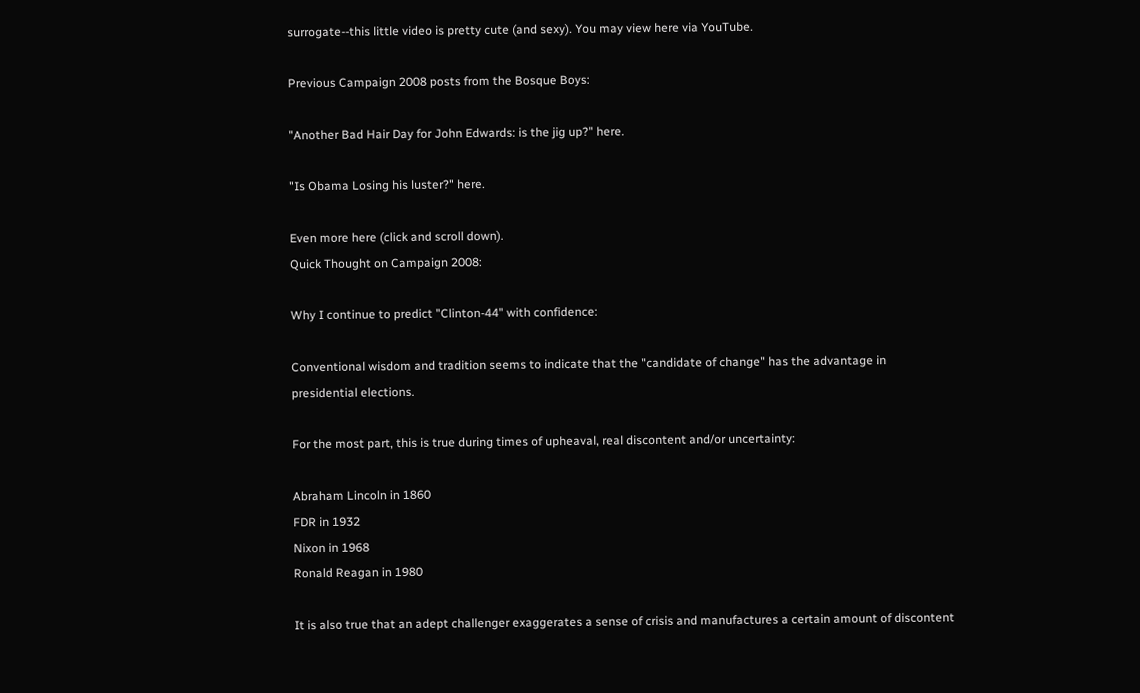surrogate--this little video is pretty cute (and sexy). You may view here via YouTube.

Previous Campaign 2008 posts from the Bosque Boys:

"Another Bad Hair Day for John Edwards: is the jig up?" here.

"Is Obama Losing his luster?" here.

Even more here (click and scroll down).
Quick Thought on Campaign 2008:

Why I continue to predict "Clinton-44" with confidence:

Conventional wisdom and tradition seems to indicate that the "candidate of change" has the advantage in presidential elections.

For the most part, this is true during times of upheaval, real discontent and/or uncertainty:

Abraham Lincoln in 1860
FDR in 1932
Nixon in 1968
Ronald Reagan in 1980

It is also true that an adept challenger exaggerates a sense of crisis and manufactures a certain amount of discontent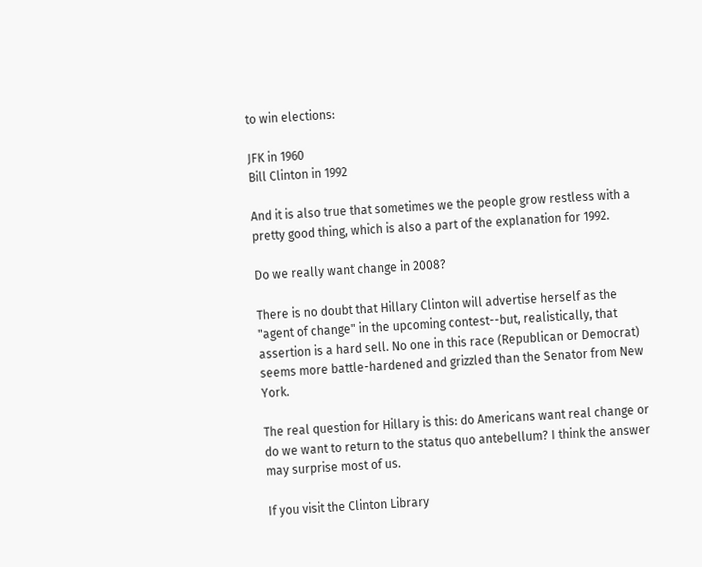to win elections:

JFK in 1960
Bill Clinton in 1992

And it is also true that sometimes we the people grow restless with a pretty good thing, which is also a part of the explanation for 1992.

Do we really want change in 2008?

There is no doubt that Hillary Clinton will advertise herself as the "agent of change" in the upcoming contest--but, realistically, that assertion is a hard sell. No one in this race (Republican or Democrat) seems more battle-hardened and grizzled than the Senator from New York.

The real question for Hillary is this: do Americans want real change or do we want to return to the status quo antebellum? I think the answer may surprise most of us.

If you visit the Clinton Library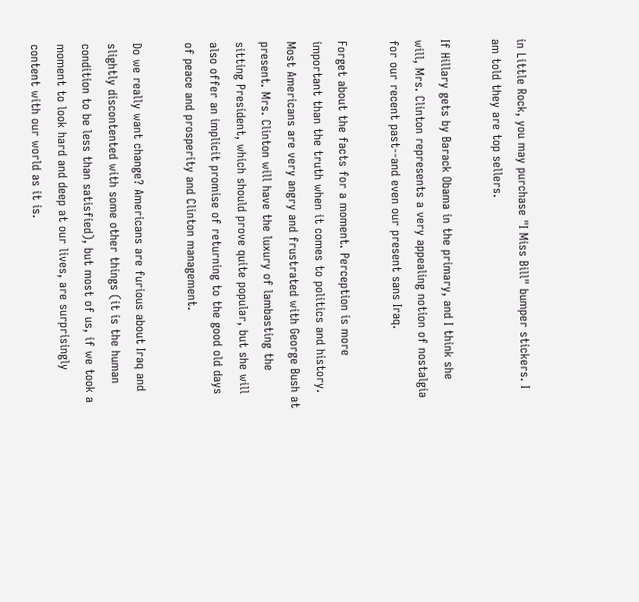in Little Rock, you may purchase "I Miss Bill" bumper stickers. I am told they are top sellers.

If Hillary gets by Barack Obama in the primary, and I think she will, Mrs. Clinton represents a very appealing notion of nostalgia for our recent past--and even our present sans Iraq.

Forget about the facts for a moment. Perception is more important than the truth when it comes to politics and history. Most Americans are very angry and frustrated with George Bush at present. Mrs. Clinton will have the luxury of lambasting the sitting President, which should prove quite popular, but she will also offer an implicit promise of returning to the good old days of peace and prosperity and Clinton management.

Do we really want change? Americans are furious about Iraq and slightly discontented with some other things (it is the human condition to be less than satisfied), but most of us, if we took a moment to look hard and deep at our lives, are surprisingly content with our world as it is.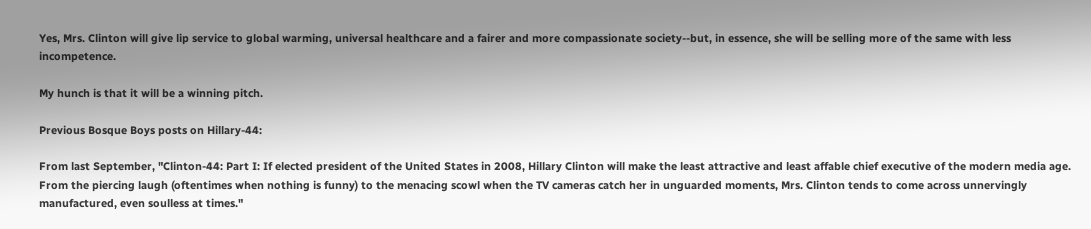Yes, Mrs. Clinton will give lip service to global warming, universal healthcare and a fairer and more compassionate society--but, in essence, she will be selling more of the same with less incompetence.

My hunch is that it will be a winning pitch.

Previous Bosque Boys posts on Hillary-44:

From last September, "Clinton-44: Part I: If elected president of the United States in 2008, Hillary Clinton will make the least attractive and least affable chief executive of the modern media age. From the piercing laugh (oftentimes when nothing is funny) to the menacing scowl when the TV cameras catch her in unguarded moments, Mrs. Clinton tends to come across unnervingly manufactured, even soulless at times."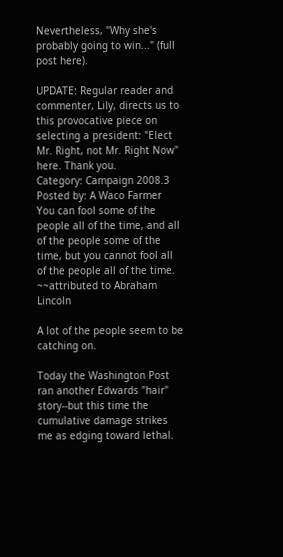Nevertheless, "Why she's probably going to win..." (full post here).

UPDATE: Regular reader and commenter, Lily, directs us to this provocative piece on selecting a president: "Elect Mr. Right, not Mr. Right Now" here. Thank you.
Category: Campaign 2008.3
Posted by: A Waco Farmer
You can fool some of the people all of the time, and all of the people some of the time, but you cannot fool all of the people all of the time.
~~attributed to Abraham Lincoln

A lot of the people seem to be catching on.

Today the Washington Post ran another Edwards "hair" story--but this time the cumulative damage strikes me as edging toward lethal.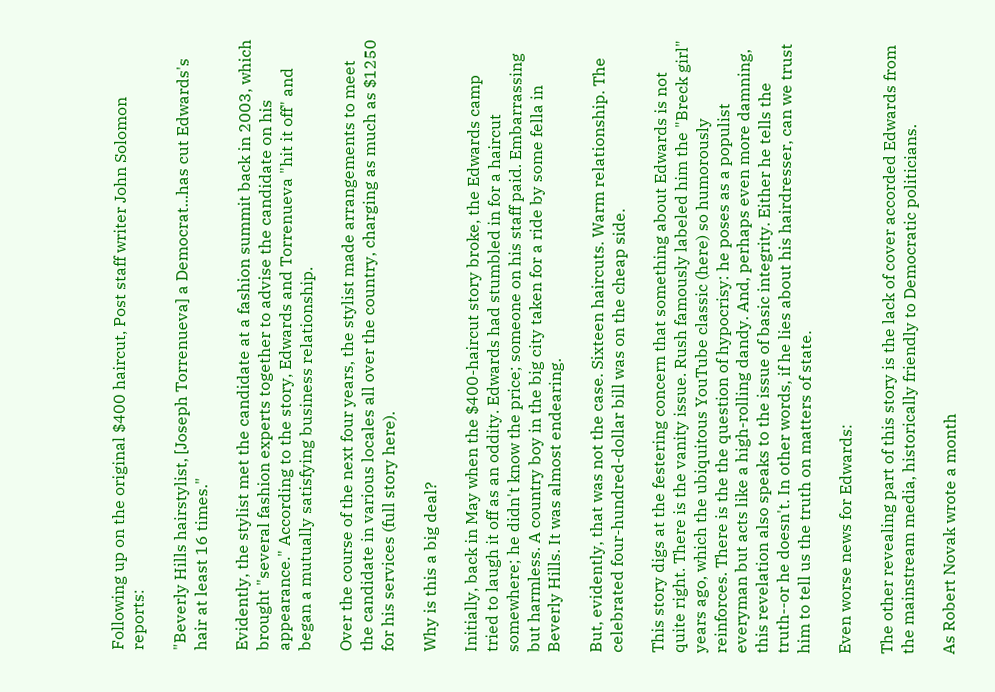Following up on the original $400 haircut, Post staff writer John Solomon reports:

"Beverly Hills hairstylist, [Joseph Torrenueva] a Democrat...has cut Edwards's hair at least 16 times."

Evidently, the stylist met the candidate at a fashion summit back in 2003, which brought "several fashion experts together to advise the candidate on his appearance." According to the story, Edwards and Torrenueva "hit it off" and began a mutually satisfying business relationship.

Over the course of the next four years, the stylist made arrangements to meet the candidate in various locales all over the country, charging as much as $1250 for his services (full story here).

Why is this a big deal?

Initially, back in May when the $400-haircut story broke, the Edwards camp tried to laugh it off as an oddity. Edwards had stumbled in for a haircut somewhere; he didn't know the price; someone on his staff paid. Embarrassing but harmless. A country boy in the big city taken for a ride by some fella in Beverly Hills. It was almost endearing.

But, evidently, that was not the case. Sixteen haircuts. Warm relationship. The celebrated four-hundred-dollar bill was on the cheap side.

This story digs at the festering concern that something about Edwards is not quite right. There is the vanity issue. Rush famously labeled him the "Breck girl" years ago, which the ubiquitous YouTube classic (here) so humorously reinforces. There is the the question of hypocrisy: he poses as a populist everyman but acts like a high-rolling dandy. And, perhaps even more damning, this revelation also speaks to the issue of basic integrity. Either he tells the truth--or he doesn't. In other words, if he lies about his hairdresser, can we trust him to tell us the truth on matters of state.

Even worse news for Edwards:

The other revealing part of this story is the lack of cover accorded Edwards from the mainstream media, historically friendly to Democratic politicians.

As Robert Novak wrote a month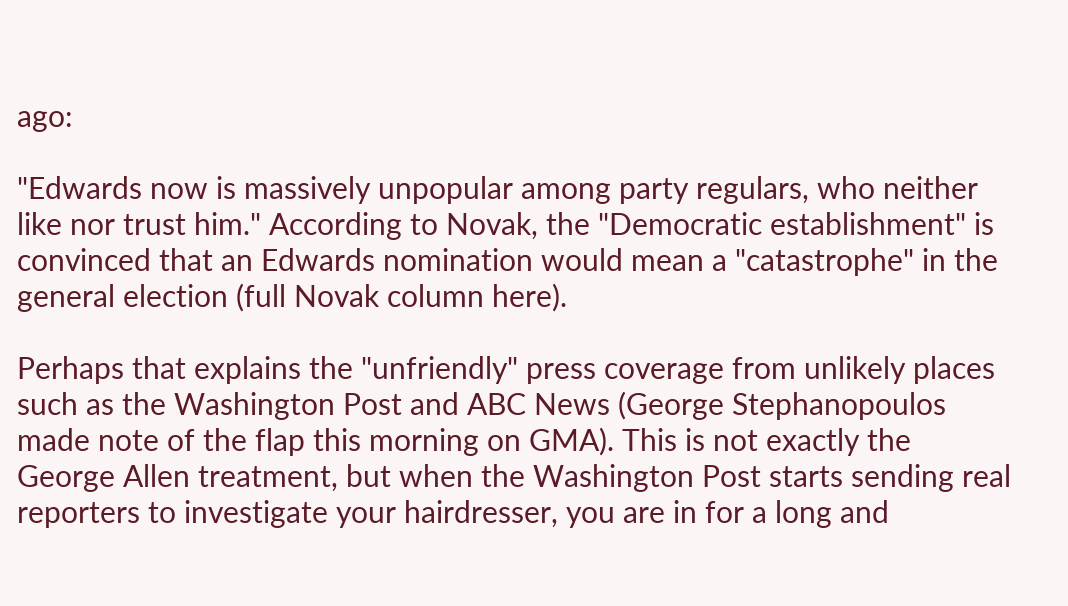ago:

"Edwards now is massively unpopular among party regulars, who neither like nor trust him." According to Novak, the "Democratic establishment" is convinced that an Edwards nomination would mean a "catastrophe" in the general election (full Novak column here).

Perhaps that explains the "unfriendly" press coverage from unlikely places such as the Washington Post and ABC News (George Stephanopoulos made note of the flap this morning on GMA). This is not exactly the George Allen treatment, but when the Washington Post starts sending real reporters to investigate your hairdresser, you are in for a long and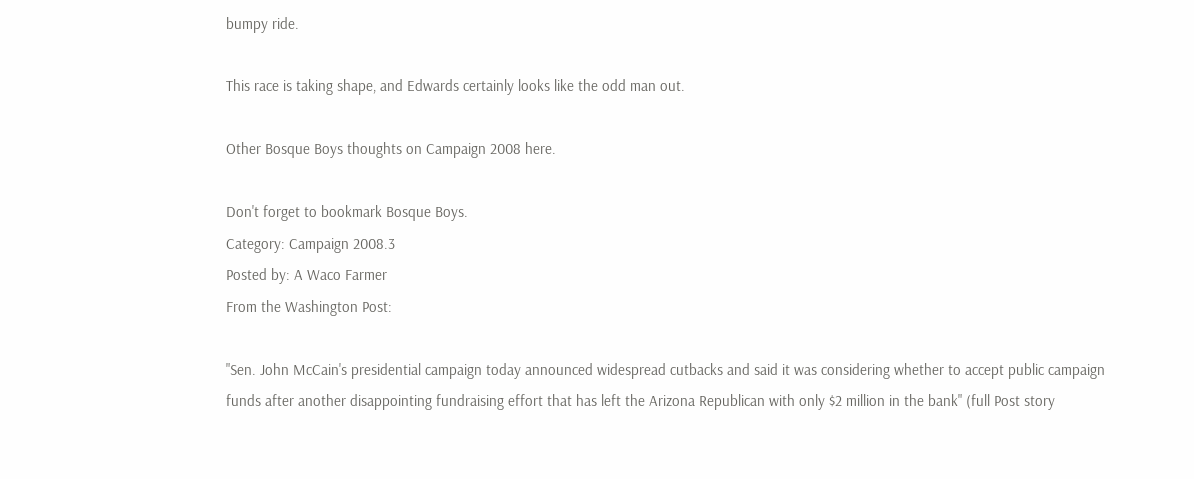bumpy ride.

This race is taking shape, and Edwards certainly looks like the odd man out.

Other Bosque Boys thoughts on Campaign 2008 here.

Don't forget to bookmark Bosque Boys.
Category: Campaign 2008.3
Posted by: A Waco Farmer
From the Washington Post:

"Sen. John McCain's presidential campaign today announced widespread cutbacks and said it was considering whether to accept public campaign funds after another disappointing fundraising effort that has left the Arizona Republican with only $2 million in the bank" (full Post story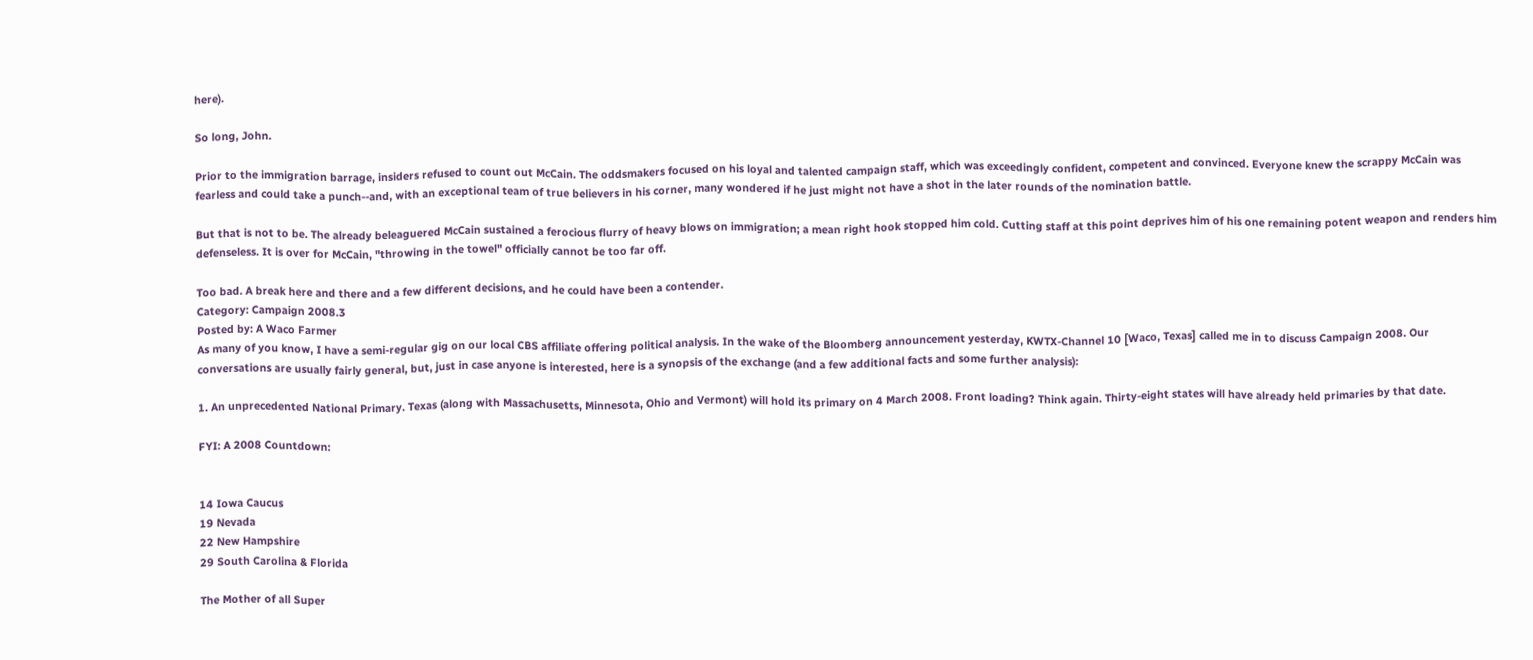here).

So long, John.

Prior to the immigration barrage, insiders refused to count out McCain. The oddsmakers focused on his loyal and talented campaign staff, which was exceedingly confident, competent and convinced. Everyone knew the scrappy McCain was fearless and could take a punch--and, with an exceptional team of true believers in his corner, many wondered if he just might not have a shot in the later rounds of the nomination battle.

But that is not to be. The already beleaguered McCain sustained a ferocious flurry of heavy blows on immigration; a mean right hook stopped him cold. Cutting staff at this point deprives him of his one remaining potent weapon and renders him defenseless. It is over for McCain, "throwing in the towel" officially cannot be too far off.

Too bad. A break here and there and a few different decisions, and he could have been a contender.
Category: Campaign 2008.3
Posted by: A Waco Farmer
As many of you know, I have a semi-regular gig on our local CBS affiliate offering political analysis. In the wake of the Bloomberg announcement yesterday, KWTX-Channel 10 [Waco, Texas] called me in to discuss Campaign 2008. Our conversations are usually fairly general, but, just in case anyone is interested, here is a synopsis of the exchange (and a few additional facts and some further analysis):

1. An unprecedented National Primary. Texas (along with Massachusetts, Minnesota, Ohio and Vermont) will hold its primary on 4 March 2008. Front loading? Think again. Thirty-eight states will have already held primaries by that date.

FYI: A 2008 Countdown:


14 Iowa Caucus
19 Nevada
22 New Hampshire
29 South Carolina & Florida

The Mother of all Super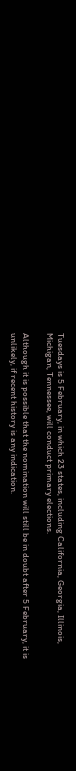Tuesdays is 5 February, in which 23 states, including California, Georgia, Illinois, Michigan, Tennessee, will conduct primary elections.

Although it is possible that the nomination will still be in doubt after 5 February, it is unlikely, if recent history is any indication.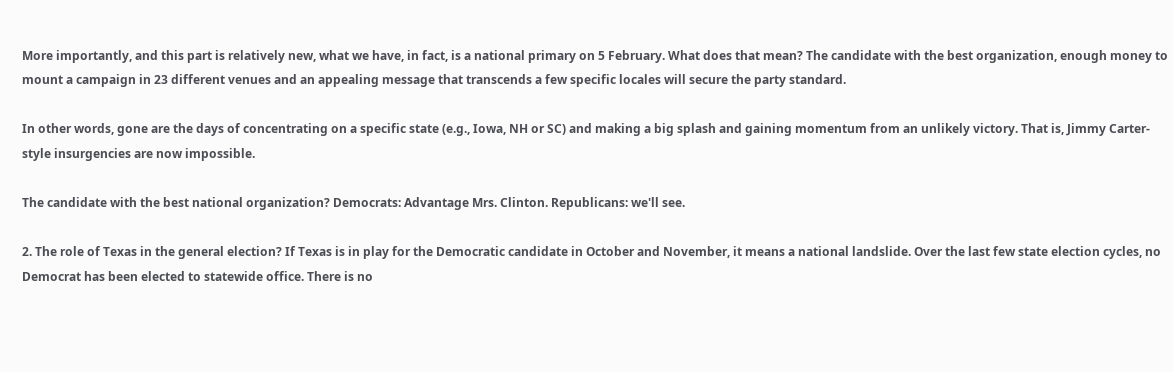More importantly, and this part is relatively new, what we have, in fact, is a national primary on 5 February. What does that mean? The candidate with the best organization, enough money to mount a campaign in 23 different venues and an appealing message that transcends a few specific locales will secure the party standard.

In other words, gone are the days of concentrating on a specific state (e.g., Iowa, NH or SC) and making a big splash and gaining momentum from an unlikely victory. That is, Jimmy Carter-style insurgencies are now impossible.

The candidate with the best national organization? Democrats: Advantage Mrs. Clinton. Republicans: we'll see.

2. The role of Texas in the general election? If Texas is in play for the Democratic candidate in October and November, it means a national landslide. Over the last few state election cycles, no Democrat has been elected to statewide office. There is no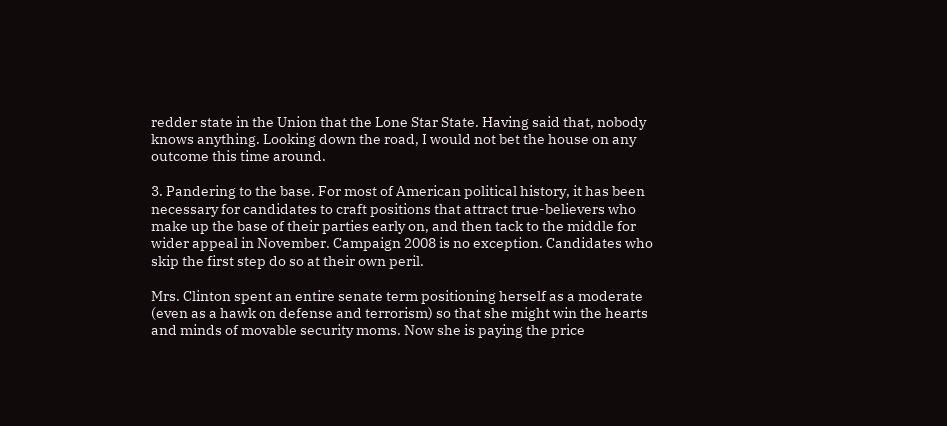redder state in the Union that the Lone Star State. Having said that, nobody knows anything. Looking down the road, I would not bet the house on any outcome this time around.

3. Pandering to the base. For most of American political history, it has been necessary for candidates to craft positions that attract true-believers who make up the base of their parties early on, and then tack to the middle for wider appeal in November. Campaign 2008 is no exception. Candidates who skip the first step do so at their own peril.

Mrs. Clinton spent an entire senate term positioning herself as a moderate (even as a hawk on defense and terrorism) so that she might win the hearts and minds of movable security moms. Now she is paying the price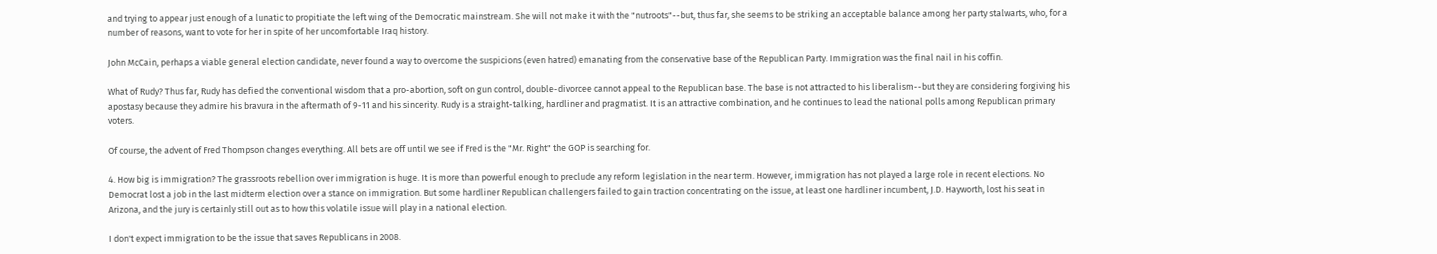and trying to appear just enough of a lunatic to propitiate the left wing of the Democratic mainstream. She will not make it with the "nutroots"--but, thus far, she seems to be striking an acceptable balance among her party stalwarts, who, for a number of reasons, want to vote for her in spite of her uncomfortable Iraq history.

John McCain, perhaps a viable general election candidate, never found a way to overcome the suspicions (even hatred) emanating from the conservative base of the Republican Party. Immigration was the final nail in his coffin.

What of Rudy? Thus far, Rudy has defied the conventional wisdom that a pro-abortion, soft on gun control, double-divorcee cannot appeal to the Republican base. The base is not attracted to his liberalism--but they are considering forgiving his apostasy because they admire his bravura in the aftermath of 9-11 and his sincerity. Rudy is a straight-talking, hardliner and pragmatist. It is an attractive combination, and he continues to lead the national polls among Republican primary voters.

Of course, the advent of Fred Thompson changes everything. All bets are off until we see if Fred is the "Mr. Right" the GOP is searching for.

4. How big is immigration? The grassroots rebellion over immigration is huge. It is more than powerful enough to preclude any reform legislation in the near term. However, immigration has not played a large role in recent elections. No Democrat lost a job in the last midterm election over a stance on immigration. But some hardliner Republican challengers failed to gain traction concentrating on the issue, at least one hardliner incumbent, J.D. Hayworth, lost his seat in Arizona, and the jury is certainly still out as to how this volatile issue will play in a national election.

I don't expect immigration to be the issue that saves Republicans in 2008.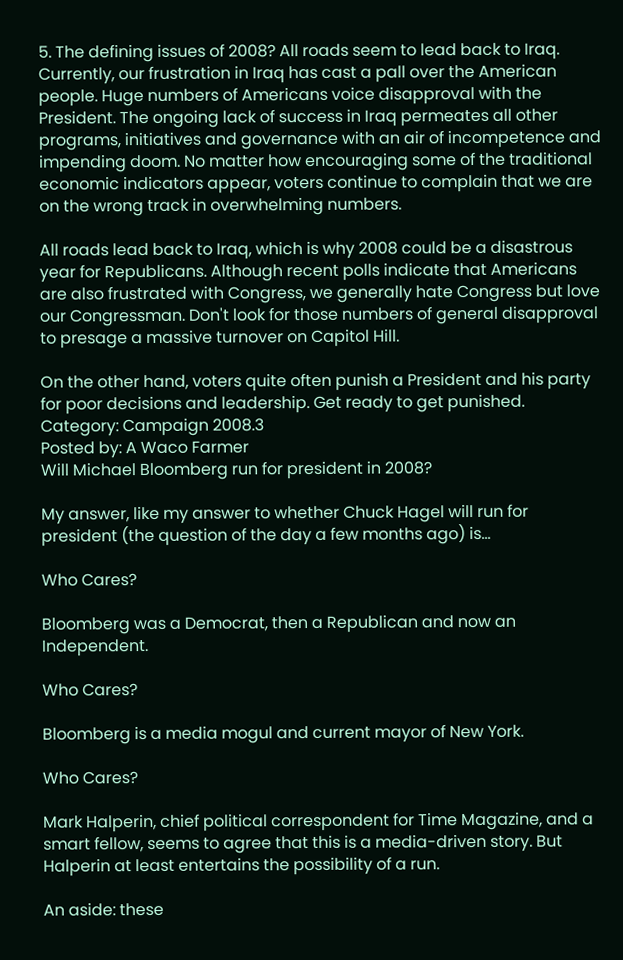5. The defining issues of 2008? All roads seem to lead back to Iraq. Currently, our frustration in Iraq has cast a pall over the American people. Huge numbers of Americans voice disapproval with the President. The ongoing lack of success in Iraq permeates all other programs, initiatives and governance with an air of incompetence and impending doom. No matter how encouraging some of the traditional economic indicators appear, voters continue to complain that we are on the wrong track in overwhelming numbers.

All roads lead back to Iraq, which is why 2008 could be a disastrous year for Republicans. Although recent polls indicate that Americans are also frustrated with Congress, we generally hate Congress but love our Congressman. Don't look for those numbers of general disapproval to presage a massive turnover on Capitol Hill.

On the other hand, voters quite often punish a President and his party for poor decisions and leadership. Get ready to get punished.
Category: Campaign 2008.3
Posted by: A Waco Farmer
Will Michael Bloomberg run for president in 2008?

My answer, like my answer to whether Chuck Hagel will run for president (the question of the day a few months ago) is...

Who Cares?

Bloomberg was a Democrat, then a Republican and now an Independent.

Who Cares?

Bloomberg is a media mogul and current mayor of New York.

Who Cares?

Mark Halperin, chief political correspondent for Time Magazine, and a smart fellow, seems to agree that this is a media-driven story. But Halperin at least entertains the possibility of a run.

An aside: these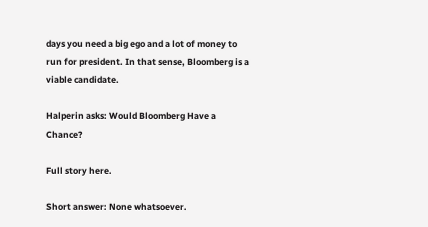days you need a big ego and a lot of money to run for president. In that sense, Bloomberg is a viable candidate.

Halperin asks: Would Bloomberg Have a Chance?

Full story here.

Short answer: None whatsoever.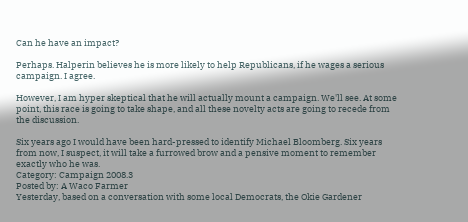Can he have an impact?

Perhaps. Halperin believes he is more likely to help Republicans, if he wages a serious campaign. I agree.

However, I am hyper skeptical that he will actually mount a campaign. We'll see. At some point, this race is going to take shape, and all these novelty acts are going to recede from the discussion.

Six years ago I would have been hard-pressed to identify Michael Bloomberg. Six years from now, I suspect, it will take a furrowed brow and a pensive moment to remember exactly who he was.
Category: Campaign 2008.3
Posted by: A Waco Farmer
Yesterday, based on a conversation with some local Democrats, the Okie Gardener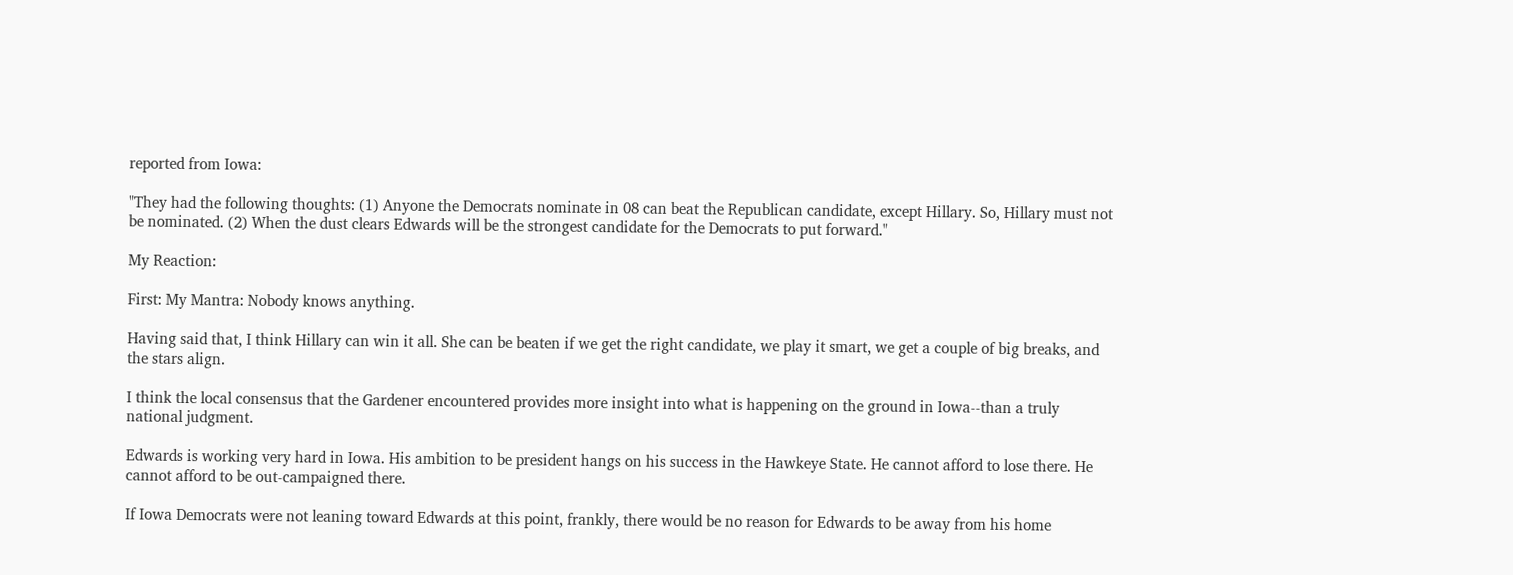reported from Iowa:

"They had the following thoughts: (1) Anyone the Democrats nominate in 08 can beat the Republican candidate, except Hillary. So, Hillary must not be nominated. (2) When the dust clears Edwards will be the strongest candidate for the Democrats to put forward."

My Reaction:

First: My Mantra: Nobody knows anything.

Having said that, I think Hillary can win it all. She can be beaten if we get the right candidate, we play it smart, we get a couple of big breaks, and the stars align.

I think the local consensus that the Gardener encountered provides more insight into what is happening on the ground in Iowa--than a truly national judgment.

Edwards is working very hard in Iowa. His ambition to be president hangs on his success in the Hawkeye State. He cannot afford to lose there. He cannot afford to be out-campaigned there.

If Iowa Democrats were not leaning toward Edwards at this point, frankly, there would be no reason for Edwards to be away from his home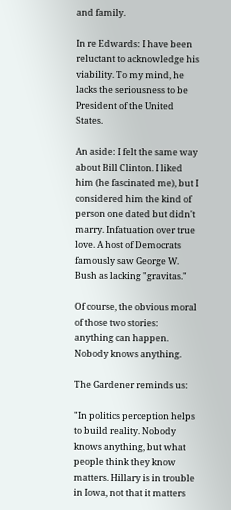and family.

In re Edwards: I have been reluctant to acknowledge his viability. To my mind, he lacks the seriousness to be President of the United States.

An aside: I felt the same way about Bill Clinton. I liked him (he fascinated me), but I considered him the kind of person one dated but didn't marry. Infatuation over true love. A host of Democrats famously saw George W. Bush as lacking "gravitas."

Of course, the obvious moral of those two stories: anything can happen. Nobody knows anything.

The Gardener reminds us:

"In politics perception helps to build reality. Nobody knows anything, but what people think they know matters. Hillary is in trouble in Iowa, not that it matters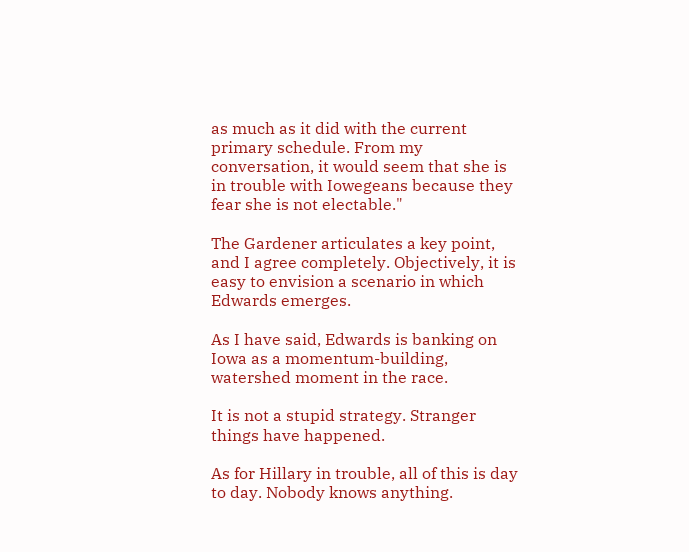as much as it did with the current primary schedule. From my conversation, it would seem that she is in trouble with Iowegeans because they fear she is not electable."

The Gardener articulates a key point, and I agree completely. Objectively, it is easy to envision a scenario in which Edwards emerges.

As I have said, Edwards is banking on Iowa as a momentum-building, watershed moment in the race.

It is not a stupid strategy. Stranger things have happened.

As for Hillary in trouble, all of this is day to day. Nobody knows anything.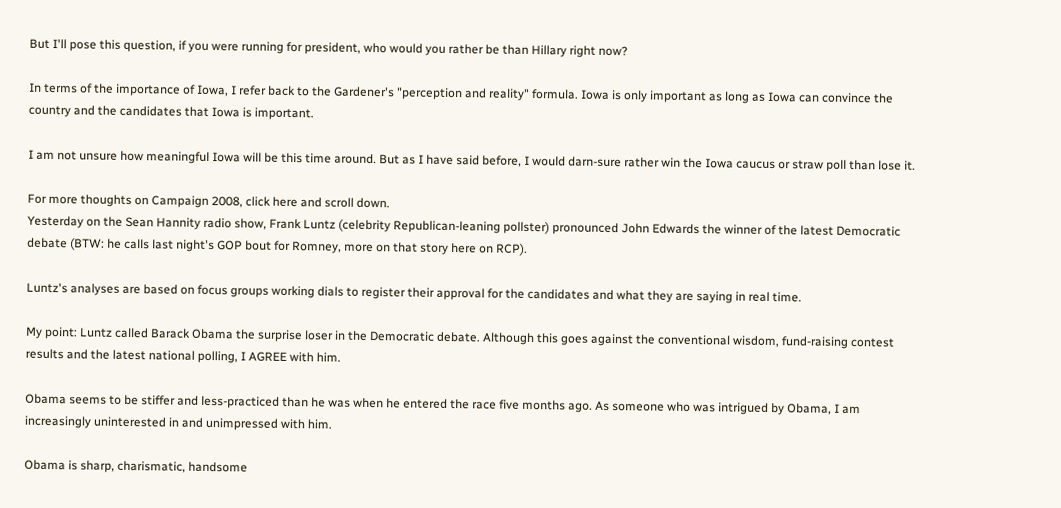But I'll pose this question, if you were running for president, who would you rather be than Hillary right now?

In terms of the importance of Iowa, I refer back to the Gardener's "perception and reality" formula. Iowa is only important as long as Iowa can convince the country and the candidates that Iowa is important.

I am not unsure how meaningful Iowa will be this time around. But as I have said before, I would darn-sure rather win the Iowa caucus or straw poll than lose it.

For more thoughts on Campaign 2008, click here and scroll down.
Yesterday on the Sean Hannity radio show, Frank Luntz (celebrity Republican-leaning pollster) pronounced John Edwards the winner of the latest Democratic debate (BTW: he calls last night's GOP bout for Romney, more on that story here on RCP).

Luntz's analyses are based on focus groups working dials to register their approval for the candidates and what they are saying in real time.

My point: Luntz called Barack Obama the surprise loser in the Democratic debate. Although this goes against the conventional wisdom, fund-raising contest results and the latest national polling, I AGREE with him.

Obama seems to be stiffer and less-practiced than he was when he entered the race five months ago. As someone who was intrigued by Obama, I am increasingly uninterested in and unimpressed with him.

Obama is sharp, charismatic, handsome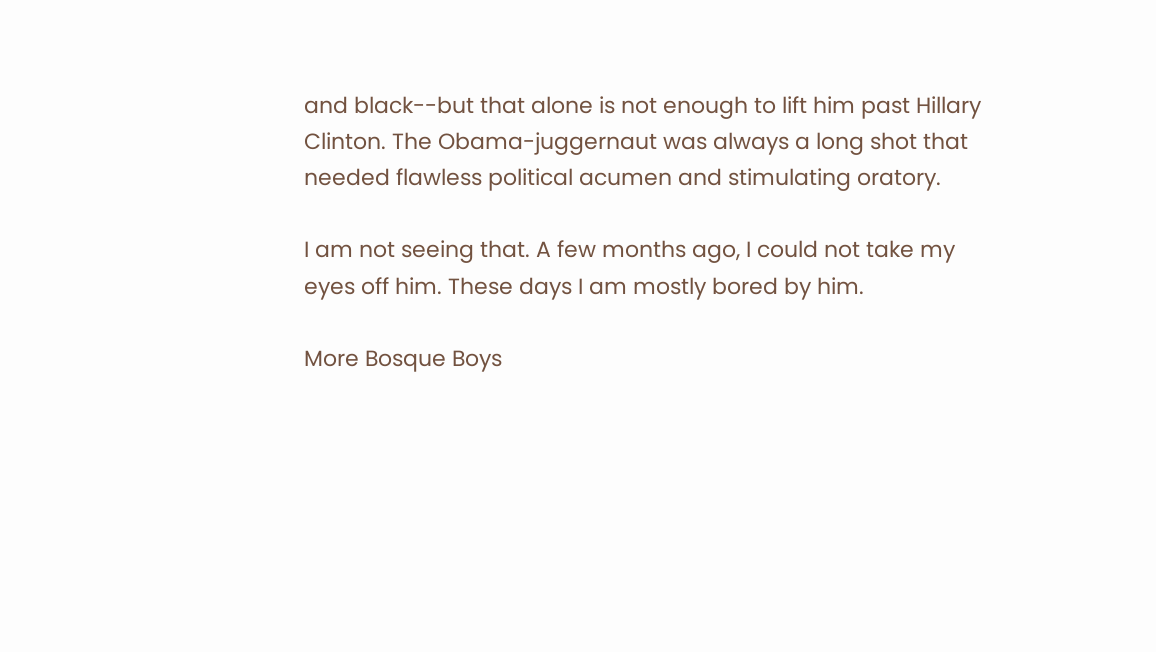and black--but that alone is not enough to lift him past Hillary Clinton. The Obama-juggernaut was always a long shot that needed flawless political acumen and stimulating oratory.

I am not seeing that. A few months ago, I could not take my eyes off him. These days I am mostly bored by him.

More Bosque Boys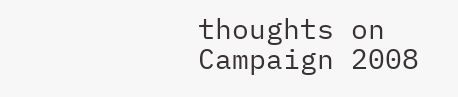thoughts on Campaign 2008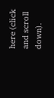here (click and scroll down).